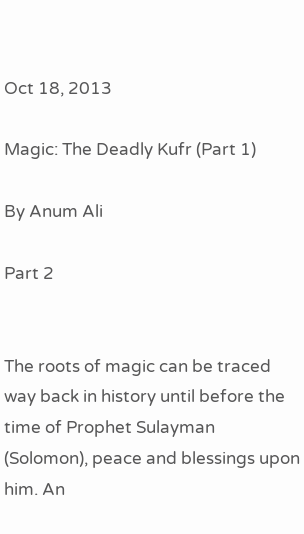Oct 18, 2013

Magic: The Deadly Kufr (Part 1)

By Anum Ali

Part 2


The roots of magic can be traced way back in history until before the time of Prophet Sulayman (Solomon), peace and blessings upon him. An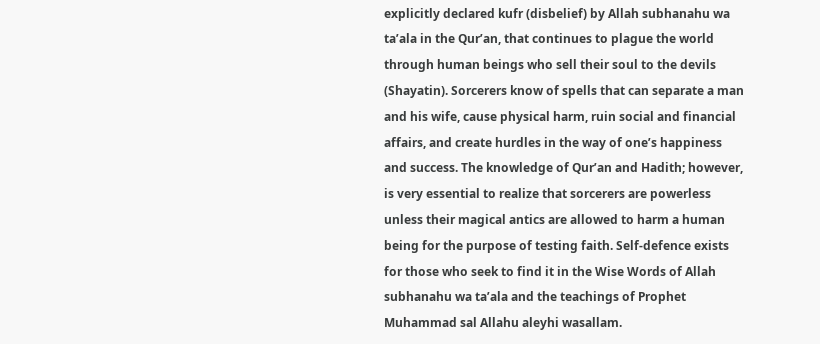explicitly declared kufr (disbelief) by Allah subhanahu wa ta’ala in the Qur’an, that continues to plague the world through human beings who sell their soul to the devils (Shayatin). Sorcerers know of spells that can separate a man and his wife, cause physical harm, ruin social and financial affairs, and create hurdles in the way of one’s happiness and success. The knowledge of Qur’an and Hadith; however, is very essential to realize that sorcerers are powerless unless their magical antics are allowed to harm a human being for the purpose of testing faith. Self-defence exists for those who seek to find it in the Wise Words of Allah subhanahu wa ta’ala and the teachings of Prophet Muhammad sal Allahu aleyhi wasallam.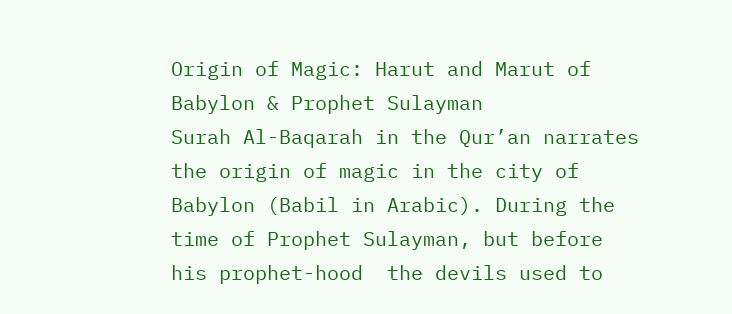Origin of Magic: Harut and Marut of Babylon & Prophet Sulayman
Surah Al-Baqarah in the Qur’an narrates the origin of magic in the city of Babylon (Babil in Arabic). During the time of Prophet Sulayman, but before his prophet-hood  the devils used to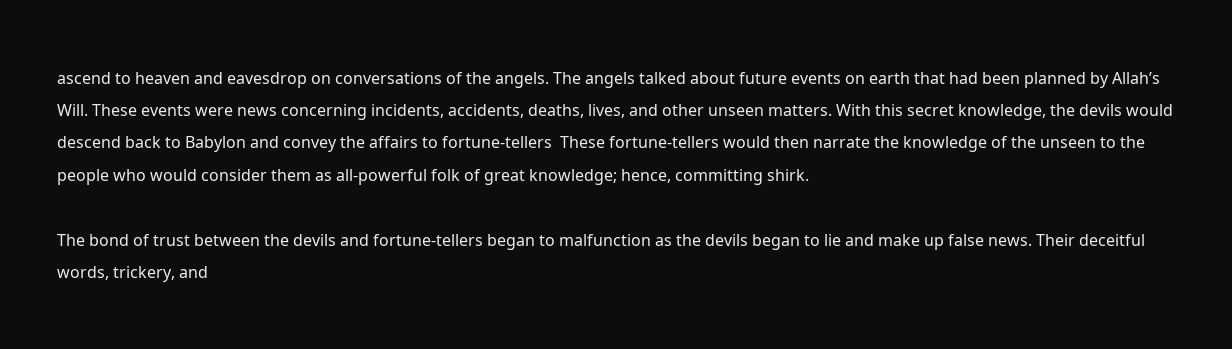ascend to heaven and eavesdrop on conversations of the angels. The angels talked about future events on earth that had been planned by Allah’s Will. These events were news concerning incidents, accidents, deaths, lives, and other unseen matters. With this secret knowledge, the devils would descend back to Babylon and convey the affairs to fortune-tellers  These fortune-tellers would then narrate the knowledge of the unseen to the people who would consider them as all-powerful folk of great knowledge; hence, committing shirk.

The bond of trust between the devils and fortune-tellers began to malfunction as the devils began to lie and make up false news. Their deceitful words, trickery, and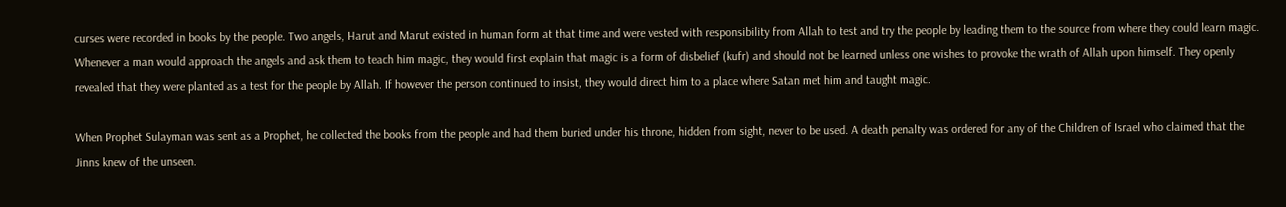curses were recorded in books by the people. Two angels, Harut and Marut existed in human form at that time and were vested with responsibility from Allah to test and try the people by leading them to the source from where they could learn magic. Whenever a man would approach the angels and ask them to teach him magic, they would first explain that magic is a form of disbelief (kufr) and should not be learned unless one wishes to provoke the wrath of Allah upon himself. They openly revealed that they were planted as a test for the people by Allah. If however the person continued to insist, they would direct him to a place where Satan met him and taught magic.

When Prophet Sulayman was sent as a Prophet, he collected the books from the people and had them buried under his throne, hidden from sight, never to be used. A death penalty was ordered for any of the Children of Israel who claimed that the Jinns knew of the unseen.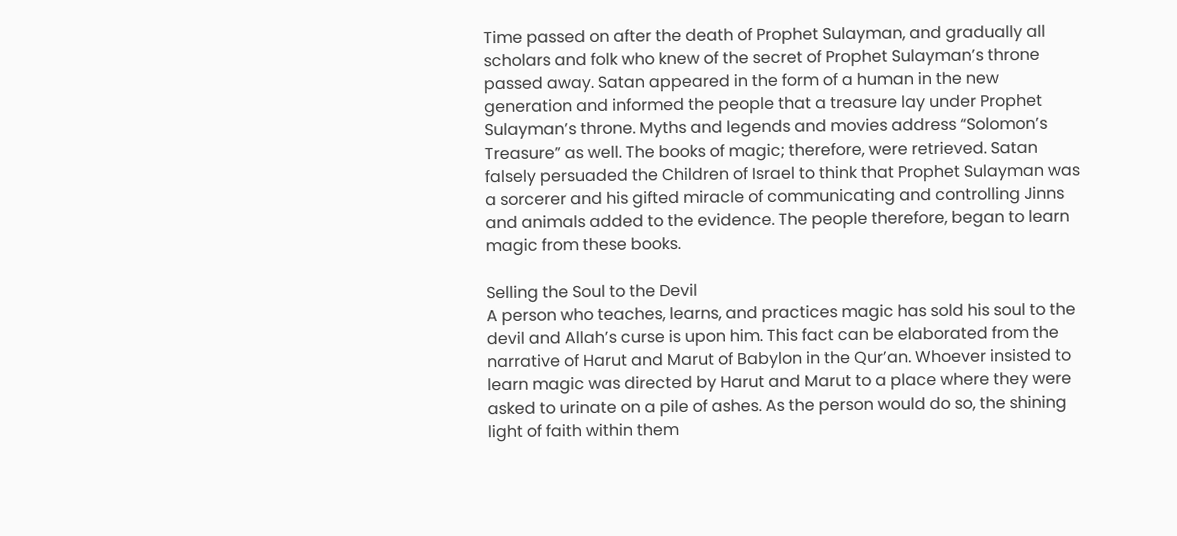Time passed on after the death of Prophet Sulayman, and gradually all scholars and folk who knew of the secret of Prophet Sulayman’s throne passed away. Satan appeared in the form of a human in the new generation and informed the people that a treasure lay under Prophet Sulayman’s throne. Myths and legends and movies address “Solomon’s Treasure” as well. The books of magic; therefore, were retrieved. Satan falsely persuaded the Children of Israel to think that Prophet Sulayman was a sorcerer and his gifted miracle of communicating and controlling Jinns and animals added to the evidence. The people therefore, began to learn magic from these books.

Selling the Soul to the Devil
A person who teaches, learns, and practices magic has sold his soul to the devil and Allah’s curse is upon him. This fact can be elaborated from the narrative of Harut and Marut of Babylon in the Qur’an. Whoever insisted to learn magic was directed by Harut and Marut to a place where they were asked to urinate on a pile of ashes. As the person would do so, the shining light of faith within them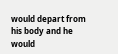would depart from his body and he would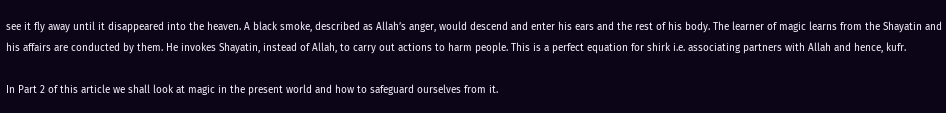see it fly away until it disappeared into the heaven. A black smoke, described as Allah’s anger, would descend and enter his ears and the rest of his body. The learner of magic learns from the Shayatin and his affairs are conducted by them. He invokes Shayatin, instead of Allah, to carry out actions to harm people. This is a perfect equation for shirk i.e. associating partners with Allah and hence, kufr.

In Part 2 of this article we shall look at magic in the present world and how to safeguard ourselves from it.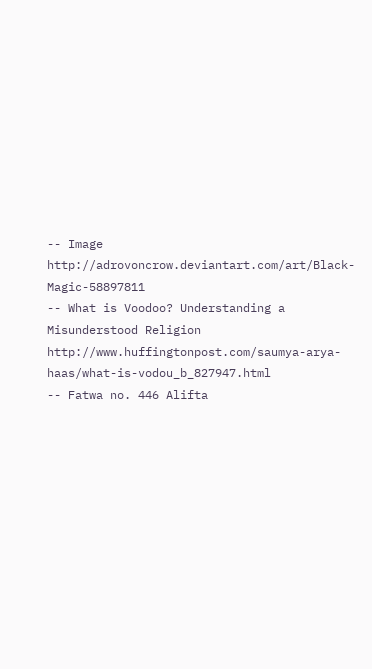-- Image http://adrovoncrow.deviantart.com/art/Black-Magic-58897811
-- What is Voodoo? Understanding a Misunderstood Religion http://www.huffingtonpost.com/saumya-arya-haas/what-is-vodou_b_827947.html
-- Fatwa no. 446 Alifta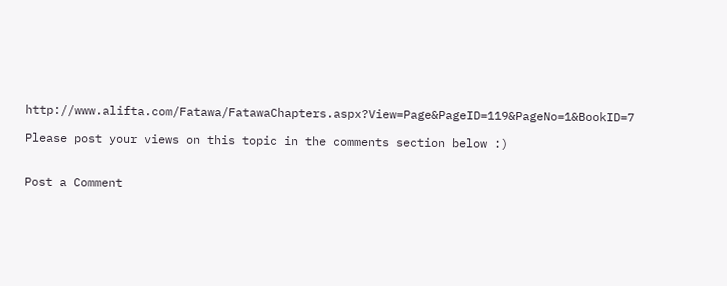http://www.alifta.com/Fatawa/FatawaChapters.aspx?View=Page&PageID=119&PageNo=1&BookID=7

Please post your views on this topic in the comments section below :)


Post a Comment